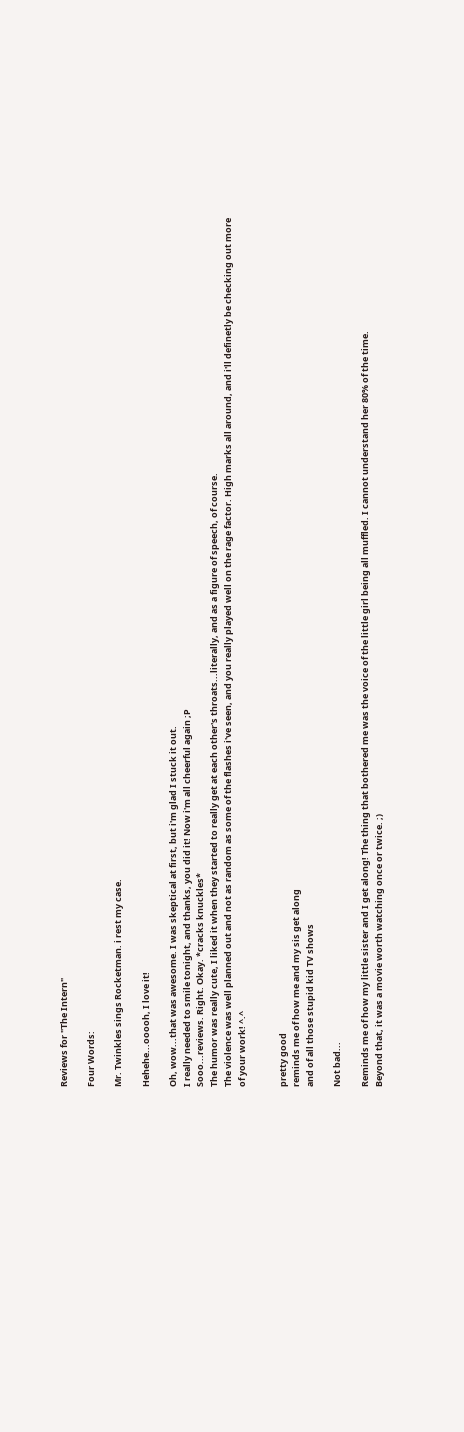Reviews for "The Intern"

Four Words:

Mr. Twinkles sings Rocketman. i rest my case.

Hehehe...ooooh, I love it!

Oh, wow...that was awesome. I was skeptical at first, but i'm glad I stuck it out.
I really needed to smile tonight, and thanks, you did it! Now i'm all cheerful again ;P
Sooo...reviews. Right. Okay. *cracks knuckles*
The humor was really cute, I liked it when they started to really get at each other's throats...literally, and as a figure of speech, of course.
The violence was well planned out and not as random as some of the flashes i've seen, and you really played well on the rage factor. High marks all around, and i'll definetly be checking out more of your work! ^.^


pretty good
reminds me of how me and my sis get along
and of all those stupid kid TV shows

Not bad...

Reminds me of how my little sister and I get along! The thing that bothered me was the voice of the little girl being all muffled. I cannot understand her 80% of the time.
Beyond that, it was a movie worth watching once or twice. ;)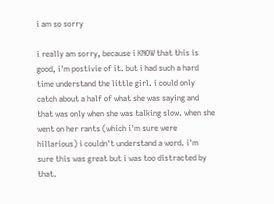i am so sorry

i really am sorry, because i KNOW that this is good, i'm postivie of it. but i had such a hard time understand the little girl. i could only catch about a half of what she was saying and that was only when she was talking slow. when she went on her rants (which i'm sure were hillarious) i couldn't understand a word. i'm sure this was great but i was too distracted by that.